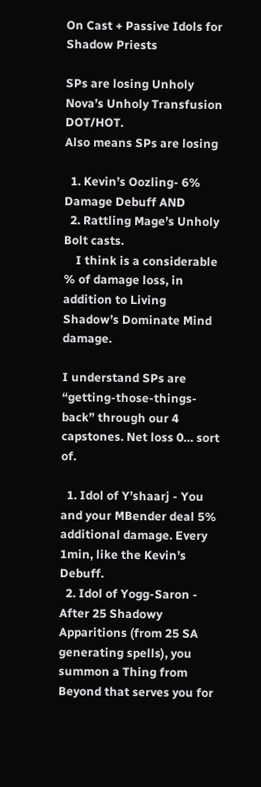On Cast + Passive Idols for Shadow Priests

SPs are losing Unholy Nova’s Unholy Transfusion DOT/HOT.
Also means SPs are losing

  1. Kevin’s Oozling- 6% Damage Debuff AND
  2. Rattling Mage’s Unholy Bolt casts.
    I think is a considerable % of damage loss, in addition to Living Shadow’s Dominate Mind damage.

I understand SPs are “getting-those-things-back” through our 4 capstones. Net loss 0… sort of.

  1. Idol of Y’shaarj - You and your MBender deal 5% additional damage. Every 1min, like the Kevin’s Debuff.
  2. Idol of Yogg-Saron - After 25 Shadowy Apparitions (from 25 SA generating spells), you summon a Thing from Beyond that serves you for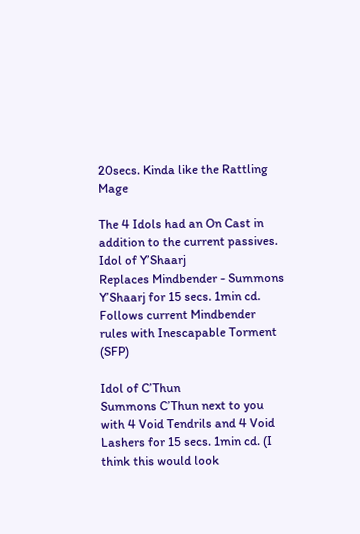20secs. Kinda like the Rattling Mage

The 4 Idols had an On Cast in addition to the current passives.
Idol of Y’Shaarj
Replaces Mindbender - Summons Y’Shaarj for 15 secs. 1min cd. Follows current Mindbender rules with Inescapable Torment (SFP)

Idol of C’Thun
Summons C’Thun next to you with 4 Void Tendrils and 4 Void Lashers for 15 secs. 1min cd. (I think this would look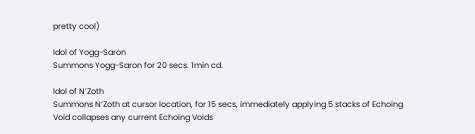pretty cool)

Idol of Yogg-Saron
Summons Yogg-Saron for 20 secs. 1min cd.

Idol of N’Zoth
Summons N’Zoth at cursor location, for 15 secs, immediately applying 5 stacks of Echoing Void collapses any current Echoing Voids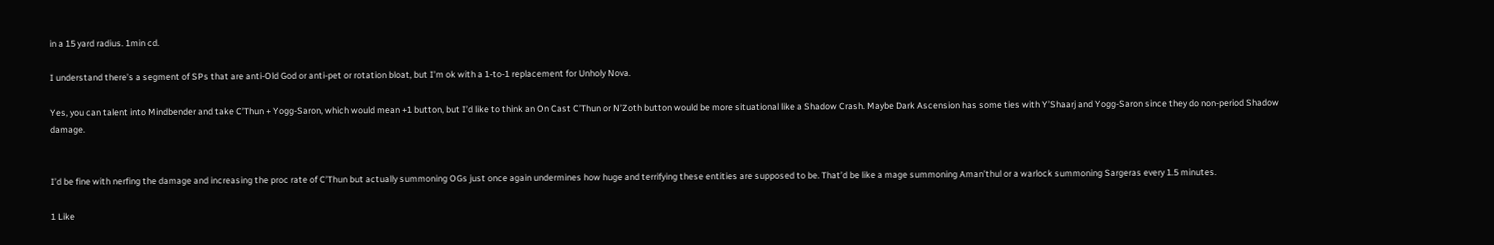in a 15 yard radius. 1min cd.

I understand there’s a segment of SPs that are anti-Old God or anti-pet or rotation bloat, but I’m ok with a 1-to-1 replacement for Unholy Nova.

Yes, you can talent into Mindbender and take C’Thun + Yogg-Saron, which would mean +1 button, but I’d like to think an On Cast C’Thun or N’Zoth button would be more situational like a Shadow Crash. Maybe Dark Ascension has some ties with Y’Shaarj and Yogg-Saron since they do non-period Shadow damage.


I’d be fine with nerfing the damage and increasing the proc rate of C’Thun but actually summoning OGs just once again undermines how huge and terrifying these entities are supposed to be. That’d be like a mage summoning Aman’thul or a warlock summoning Sargeras every 1.5 minutes.

1 Like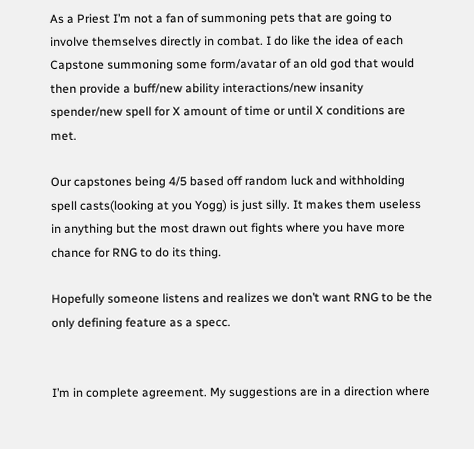As a Priest I’m not a fan of summoning pets that are going to involve themselves directly in combat. I do like the idea of each Capstone summoning some form/avatar of an old god that would then provide a buff/new ability interactions/new insanity spender/new spell for X amount of time or until X conditions are met.

Our capstones being 4/5 based off random luck and withholding spell casts(looking at you Yogg) is just silly. It makes them useless in anything but the most drawn out fights where you have more chance for RNG to do its thing.

Hopefully someone listens and realizes we don’t want RNG to be the only defining feature as a specc.


I’m in complete agreement. My suggestions are in a direction where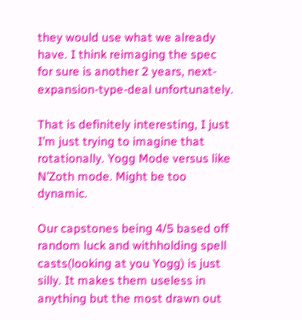they would use what we already have. I think reimaging the spec for sure is another 2 years, next-expansion-type-deal unfortunately.

That is definitely interesting, I just I’m just trying to imagine that rotationally. Yogg Mode versus like N’Zoth mode. Might be too dynamic.

Our capstones being 4/5 based off random luck and withholding spell casts(looking at you Yogg) is just silly. It makes them useless in anything but the most drawn out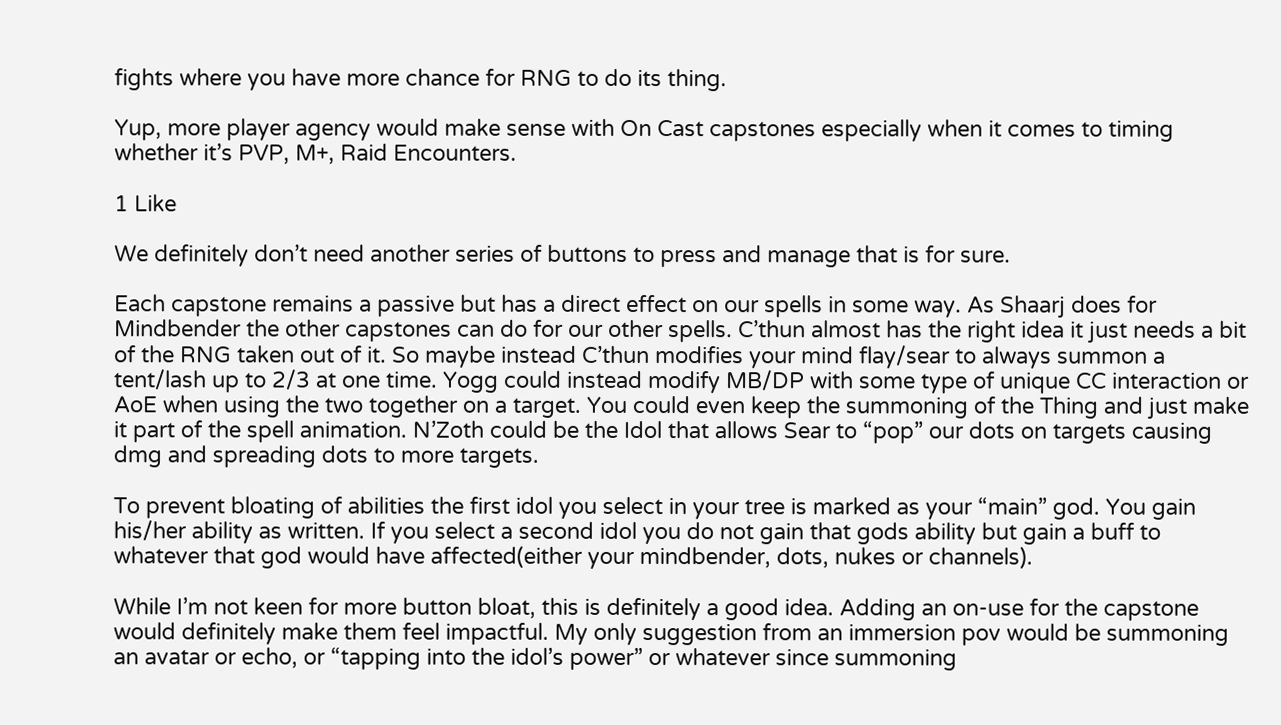fights where you have more chance for RNG to do its thing.

Yup, more player agency would make sense with On Cast capstones especially when it comes to timing whether it’s PVP, M+, Raid Encounters.

1 Like

We definitely don’t need another series of buttons to press and manage that is for sure.

Each capstone remains a passive but has a direct effect on our spells in some way. As Shaarj does for Mindbender the other capstones can do for our other spells. C’thun almost has the right idea it just needs a bit of the RNG taken out of it. So maybe instead C’thun modifies your mind flay/sear to always summon a tent/lash up to 2/3 at one time. Yogg could instead modify MB/DP with some type of unique CC interaction or AoE when using the two together on a target. You could even keep the summoning of the Thing and just make it part of the spell animation. N’Zoth could be the Idol that allows Sear to “pop” our dots on targets causing dmg and spreading dots to more targets.

To prevent bloating of abilities the first idol you select in your tree is marked as your “main” god. You gain his/her ability as written. If you select a second idol you do not gain that gods ability but gain a buff to whatever that god would have affected(either your mindbender, dots, nukes or channels).

While I’m not keen for more button bloat, this is definitely a good idea. Adding an on-use for the capstone would definitely make them feel impactful. My only suggestion from an immersion pov would be summoning an avatar or echo, or “tapping into the idol’s power” or whatever since summoning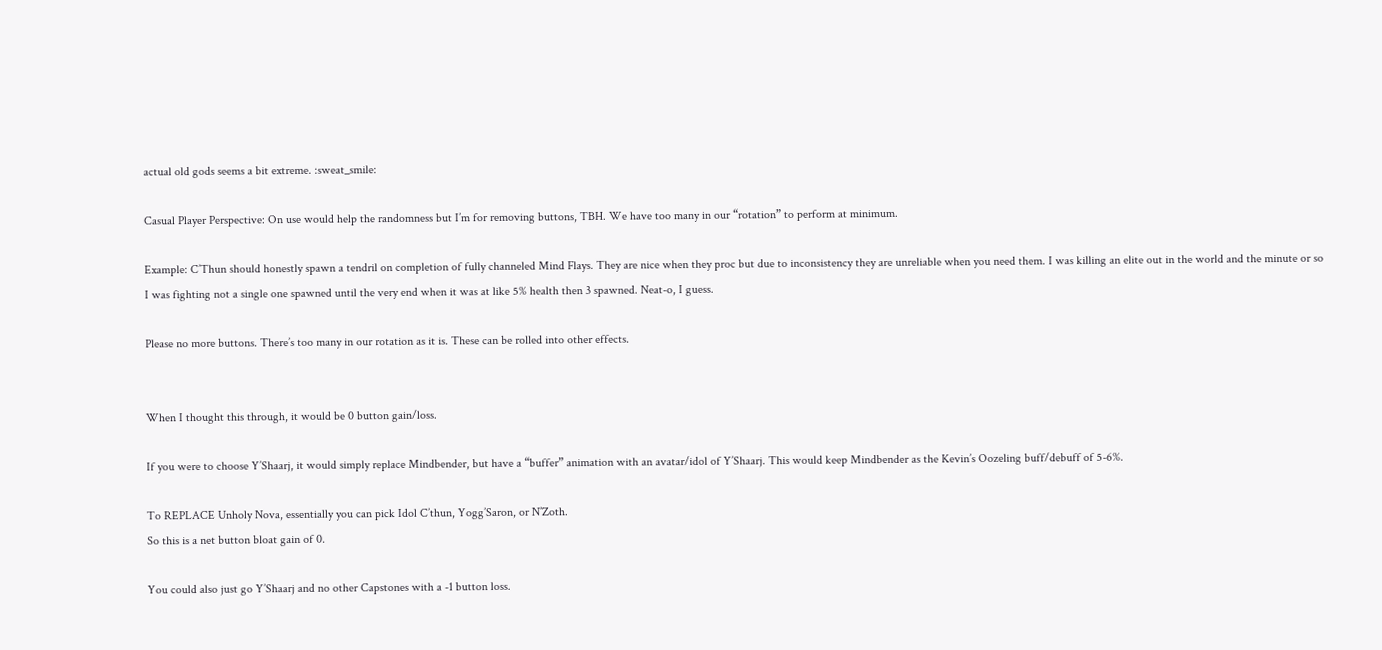actual old gods seems a bit extreme. :sweat_smile:

Casual Player Perspective: On use would help the randomness but I’m for removing buttons, TBH. We have too many in our “rotation” to perform at minimum.

Example: C’Thun should honestly spawn a tendril on completion of fully channeled Mind Flays. They are nice when they proc but due to inconsistency they are unreliable when you need them. I was killing an elite out in the world and the minute or so I was fighting not a single one spawned until the very end when it was at like 5% health then 3 spawned. Neat-o, I guess.

Please no more buttons. There’s too many in our rotation as it is. These can be rolled into other effects.


When I thought this through, it would be 0 button gain/loss.

If you were to choose Y’Shaarj, it would simply replace Mindbender, but have a “buffer” animation with an avatar/idol of Y’Shaarj. This would keep Mindbender as the Kevin’s Oozeling buff/debuff of 5-6%.

To REPLACE Unholy Nova, essentially you can pick Idol C’thun, Yogg’Saron, or N’Zoth.
So this is a net button bloat gain of 0.

You could also just go Y’Shaarj and no other Capstones with a -1 button loss.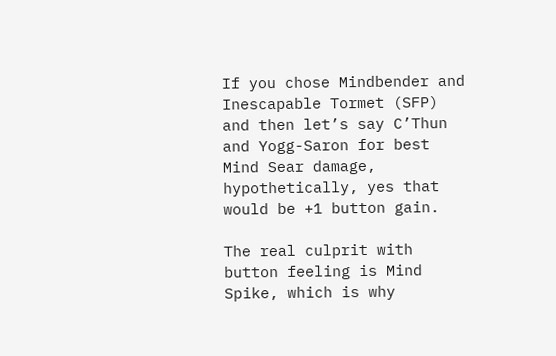If you chose Mindbender and Inescapable Tormet (SFP) and then let’s say C’Thun and Yogg-Saron for best Mind Sear damage, hypothetically, yes that would be +1 button gain.

The real culprit with button feeling is Mind Spike, which is why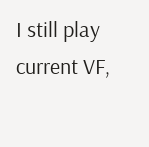I still play current VF,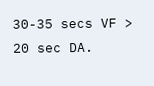30-35 secs VF > 20 sec DA.